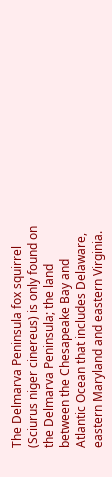The Delmarva Peninsula fox squirrel (Sciurus niger cinereus) is only found on the Delmarva Peninsula; the land between the Chesapeake Bay and Atlantic Ocean that includes Delaware, eastern Maryland and eastern Virginia.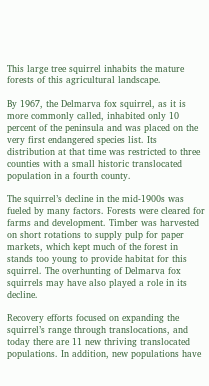This large tree squirrel inhabits the mature forests of this agricultural landscape.

By 1967, the Delmarva fox squirrel, as it is more commonly called, inhabited only 10 percent of the peninsula and was placed on the very first endangered species list. Its distribution at that time was restricted to three counties with a small historic translocated population in a fourth county.

The squirrel’s decline in the mid-1900s was fueled by many factors. Forests were cleared for farms and development. Timber was harvested on short rotations to supply pulp for paper markets, which kept much of the forest in stands too young to provide habitat for this squirrel. The overhunting of Delmarva fox squirrels may have also played a role in its decline.

Recovery efforts focused on expanding the squirrel’s range through translocations, and today there are 11 new thriving translocated populations. In addition, new populations have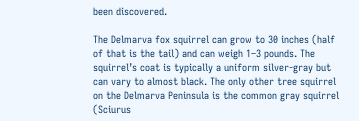been discovered.

The Delmarva fox squirrel can grow to 30 inches (half of that is the tail) and can weigh 1–3 pounds. The squirrel’s coat is typically a uniform silver-gray but can vary to almost black. The only other tree squirrel on the Delmarva Peninsula is the common gray squirrel (Sciurus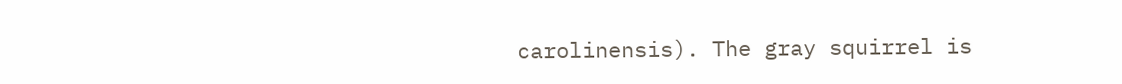carolinensis). The gray squirrel is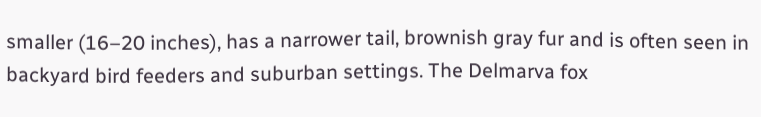smaller (16–20 inches), has a narrower tail, brownish gray fur and is often seen in backyard bird feeders and suburban settings. The Delmarva fox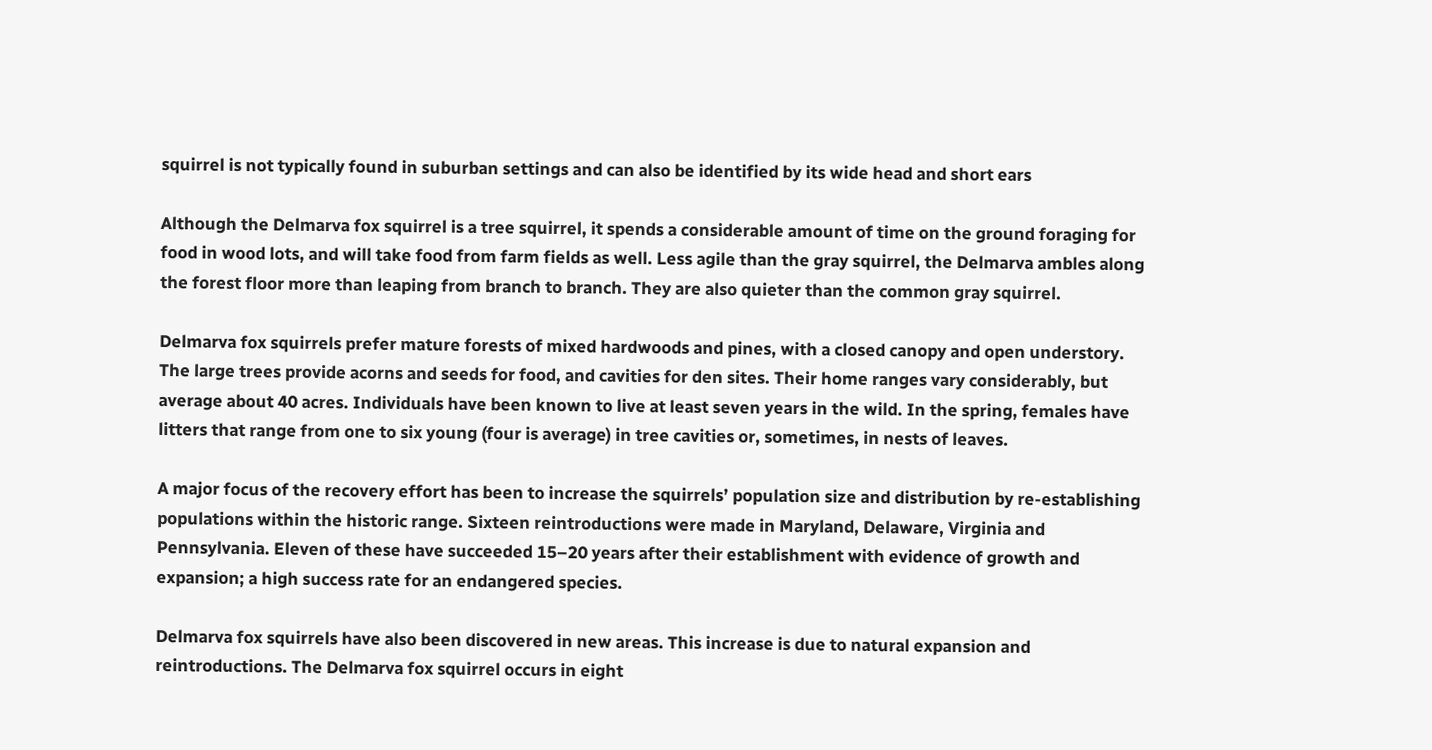squirrel is not typically found in suburban settings and can also be identified by its wide head and short ears

Although the Delmarva fox squirrel is a tree squirrel, it spends a considerable amount of time on the ground foraging for food in wood lots, and will take food from farm fields as well. Less agile than the gray squirrel, the Delmarva ambles along the forest floor more than leaping from branch to branch. They are also quieter than the common gray squirrel.

Delmarva fox squirrels prefer mature forests of mixed hardwoods and pines, with a closed canopy and open understory. The large trees provide acorns and seeds for food, and cavities for den sites. Their home ranges vary considerably, but average about 40 acres. Individuals have been known to live at least seven years in the wild. In the spring, females have litters that range from one to six young (four is average) in tree cavities or, sometimes, in nests of leaves.

A major focus of the recovery effort has been to increase the squirrels’ population size and distribution by re-establishing populations within the historic range. Sixteen reintroductions were made in Maryland, Delaware, Virginia and Pennsylvania. Eleven of these have succeeded 15–20 years after their establishment with evidence of growth and expansion; a high success rate for an endangered species.

Delmarva fox squirrels have also been discovered in new areas. This increase is due to natural expansion and reintroductions. The Delmarva fox squirrel occurs in eight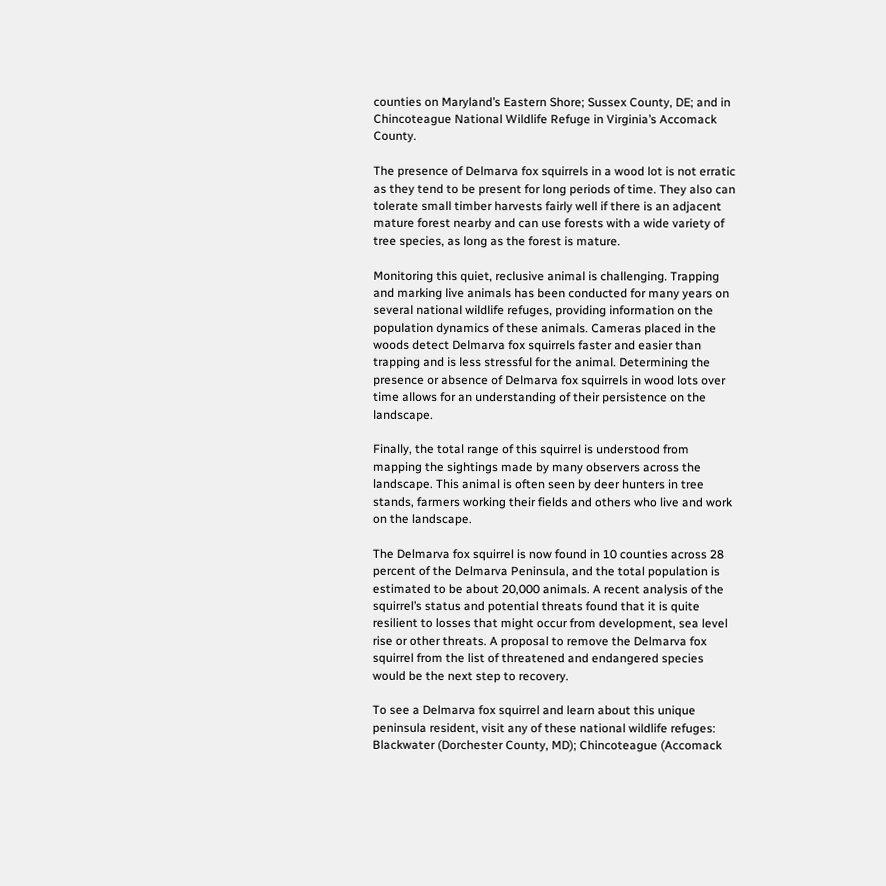counties on Maryland’s Eastern Shore; Sussex County, DE; and in Chincoteague National Wildlife Refuge in Virginia’s Accomack County.

The presence of Delmarva fox squirrels in a wood lot is not erratic as they tend to be present for long periods of time. They also can tolerate small timber harvests fairly well if there is an adjacent mature forest nearby and can use forests with a wide variety of tree species, as long as the forest is mature.

Monitoring this quiet, reclusive animal is challenging. Trapping and marking live animals has been conducted for many years on several national wildlife refuges, providing information on the population dynamics of these animals. Cameras placed in the woods detect Delmarva fox squirrels faster and easier than trapping and is less stressful for the animal. Determining the presence or absence of Delmarva fox squirrels in wood lots over time allows for an understanding of their persistence on the landscape.

Finally, the total range of this squirrel is understood from mapping the sightings made by many observers across the landscape. This animal is often seen by deer hunters in tree stands, farmers working their fields and others who live and work on the landscape.

The Delmarva fox squirrel is now found in 10 counties across 28 percent of the Delmarva Peninsula, and the total population is estimated to be about 20,000 animals. A recent analysis of the squirrel’s status and potential threats found that it is quite resilient to losses that might occur from development, sea level rise or other threats. A proposal to remove the Delmarva fox squirrel from the list of threatened and endangered species would be the next step to recovery.

To see a Delmarva fox squirrel and learn about this unique peninsula resident, visit any of these national wildlife refuges: Blackwater (Dorchester County, MD); Chincoteague (Accomack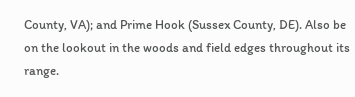County, VA); and Prime Hook (Sussex County, DE). Also be on the lookout in the woods and field edges throughout its range.